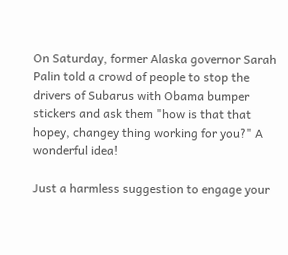On Saturday, former Alaska governor Sarah Palin told a crowd of people to stop the drivers of Subarus with Obama bumper stickers and ask them "how is that that hopey, changey thing working for you?" A wonderful idea!

Just a harmless suggestion to engage your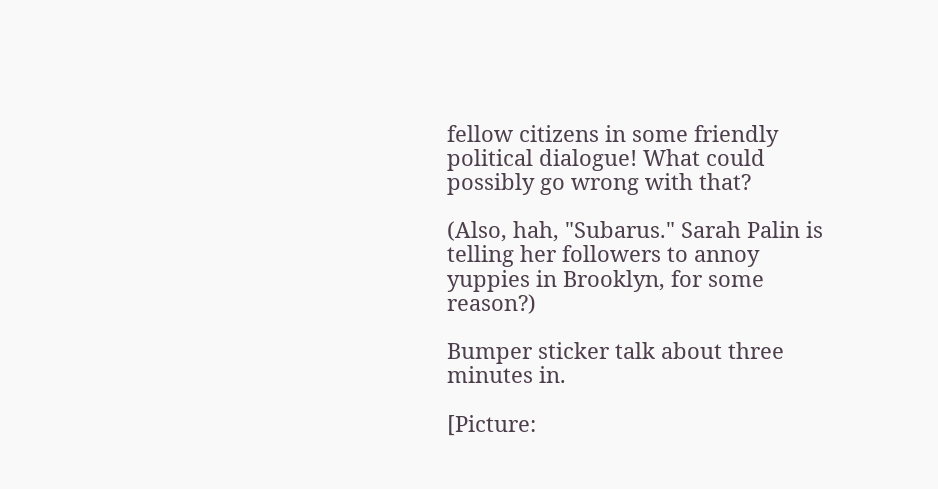fellow citizens in some friendly political dialogue! What could possibly go wrong with that?

(Also, hah, "Subarus." Sarah Palin is telling her followers to annoy yuppies in Brooklyn, for some reason?)

Bumper sticker talk about three minutes in.

[Picture: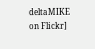deltaMIKE on Flickr]